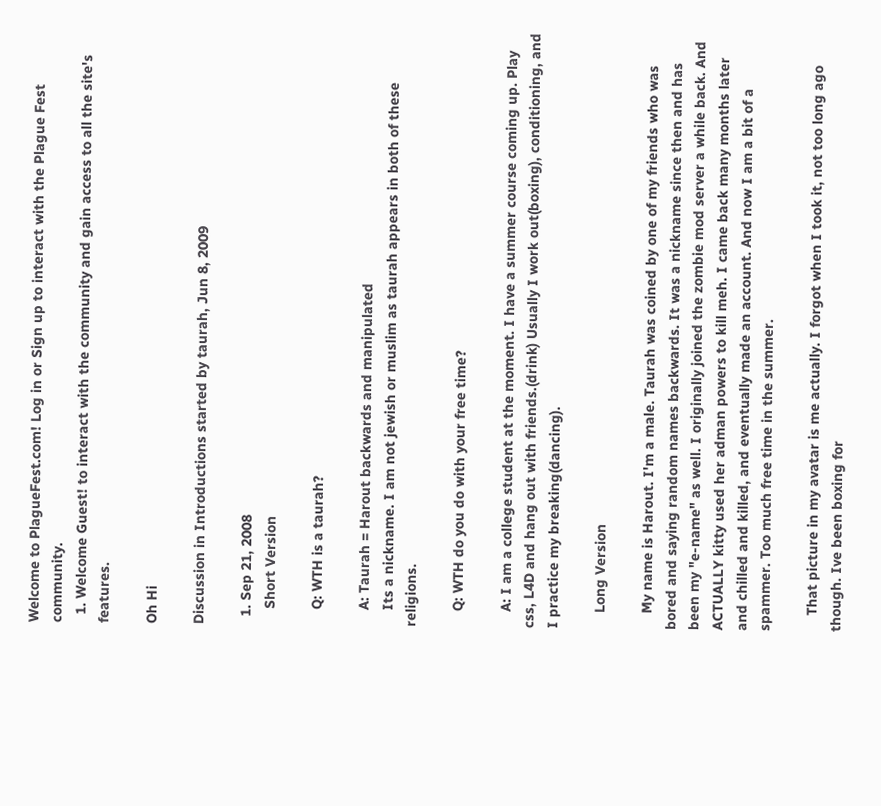Welcome to PlagueFest.com! Log in or Sign up to interact with the Plague Fest community.
  1. Welcome Guest! to interact with the community and gain access to all the site's features.

Oh Hi

Discussion in Introductions started by taurah, Jun 8, 2009

  1. Sep 21, 2008
    Short Version

    Q: WTH is a taurah?

    A: Taurah = Harout backwards and manipulated
    Its a nickname. I am not jewish or muslim as taurah appears in both of these religions.

    Q: WTH do you do with your free time?

    A: I am a college student at the moment. I have a summer course coming up. Play css, L4D and hang out with friends.(drink) Usually I work out(boxing), conditioning, and I practice my breaking(dancing).

    Long Version

    My name is Harout. I'm a male. Taurah was coined by one of my friends who was bored and saying random names backwards. It was a nickname since then and has been my "e-name" as well. I originally joined the zombie mod server a while back. And ACTUALLY kitty used her adman powers to kill meh. I came back many months later and chilled and killed, and eventually made an account. And now I am a bit of a spammer. Too much free time in the summer.

    That picture in my avatar is me actually. I forgot when I took it, not too long ago though. Ive been boxing for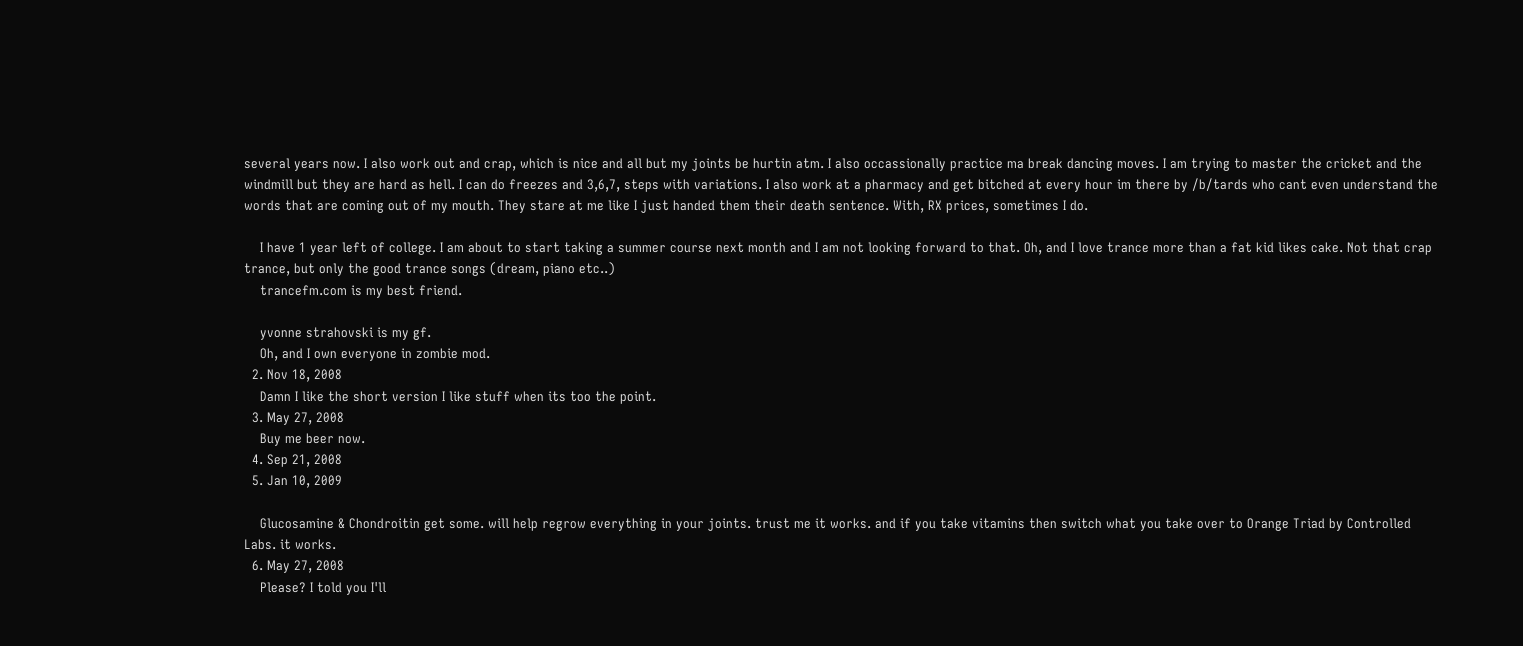several years now. I also work out and crap, which is nice and all but my joints be hurtin atm. I also occassionally practice ma break dancing moves. I am trying to master the cricket and the windmill but they are hard as hell. I can do freezes and 3,6,7, steps with variations. I also work at a pharmacy and get bitched at every hour im there by /b/tards who cant even understand the words that are coming out of my mouth. They stare at me like I just handed them their death sentence. With, RX prices, sometimes I do.

    I have 1 year left of college. I am about to start taking a summer course next month and I am not looking forward to that. Oh, and I love trance more than a fat kid likes cake. Not that crap trance, but only the good trance songs (dream, piano etc..)
    trancefm.com is my best friend.

    yvonne strahovski is my gf.
    Oh, and I own everyone in zombie mod.
  2. Nov 18, 2008
    Damn I like the short version I like stuff when its too the point.
  3. May 27, 2008
    Buy me beer now.
  4. Sep 21, 2008
  5. Jan 10, 2009

    Glucosamine & Chondroitin get some. will help regrow everything in your joints. trust me it works. and if you take vitamins then switch what you take over to Orange Triad by Controlled Labs. it works.
  6. May 27, 2008
    Please? I told you I'll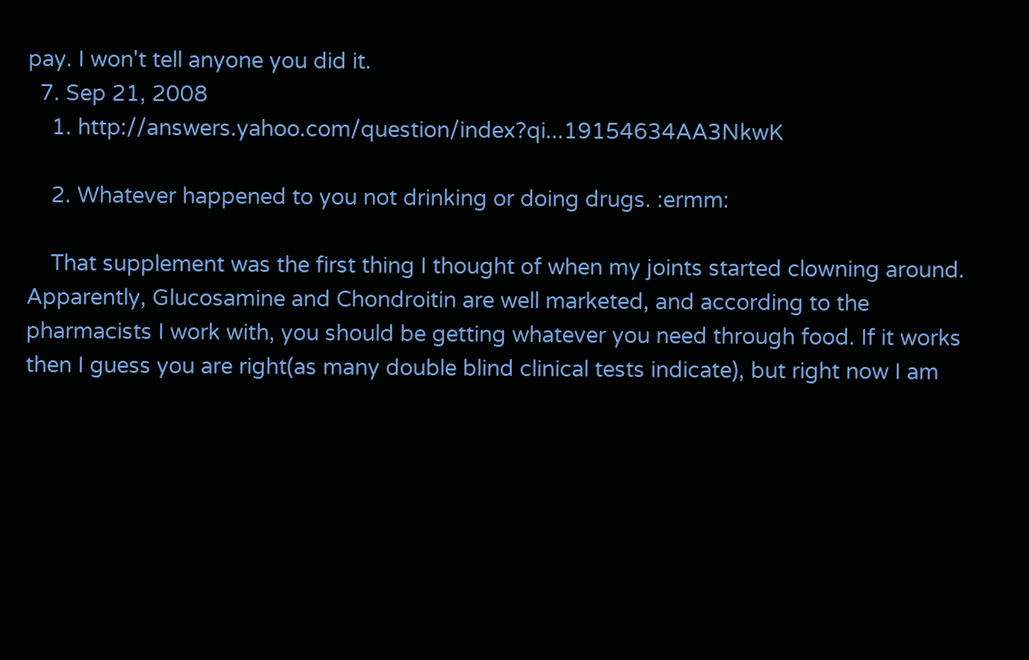pay. I won't tell anyone you did it.
  7. Sep 21, 2008
    1. http://answers.yahoo.com/question/index?qi...19154634AA3NkwK

    2. Whatever happened to you not drinking or doing drugs. :ermm:

    That supplement was the first thing I thought of when my joints started clowning around. Apparently, Glucosamine and Chondroitin are well marketed, and according to the pharmacists I work with, you should be getting whatever you need through food. If it works then I guess you are right(as many double blind clinical tests indicate), but right now I am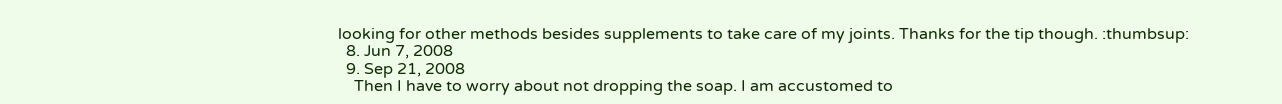looking for other methods besides supplements to take care of my joints. Thanks for the tip though. :thumbsup:
  8. Jun 7, 2008
  9. Sep 21, 2008
    Then I have to worry about not dropping the soap. I am accustomed to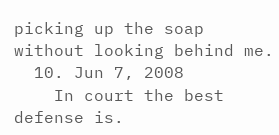picking up the soap without looking behind me.
  10. Jun 7, 2008
    In court the best defense is.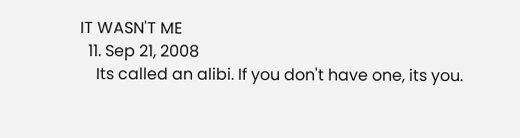IT WASN'T ME
  11. Sep 21, 2008
    Its called an alibi. If you don't have one, its you.